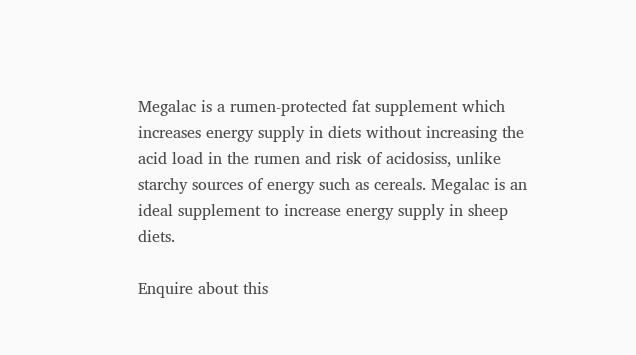Megalac is a rumen-protected fat supplement which increases energy supply in diets without increasing the acid load in the rumen and risk of acidosiss, unlike starchy sources of energy such as cereals. Megalac is an ideal supplement to increase energy supply in sheep diets.

Enquire about this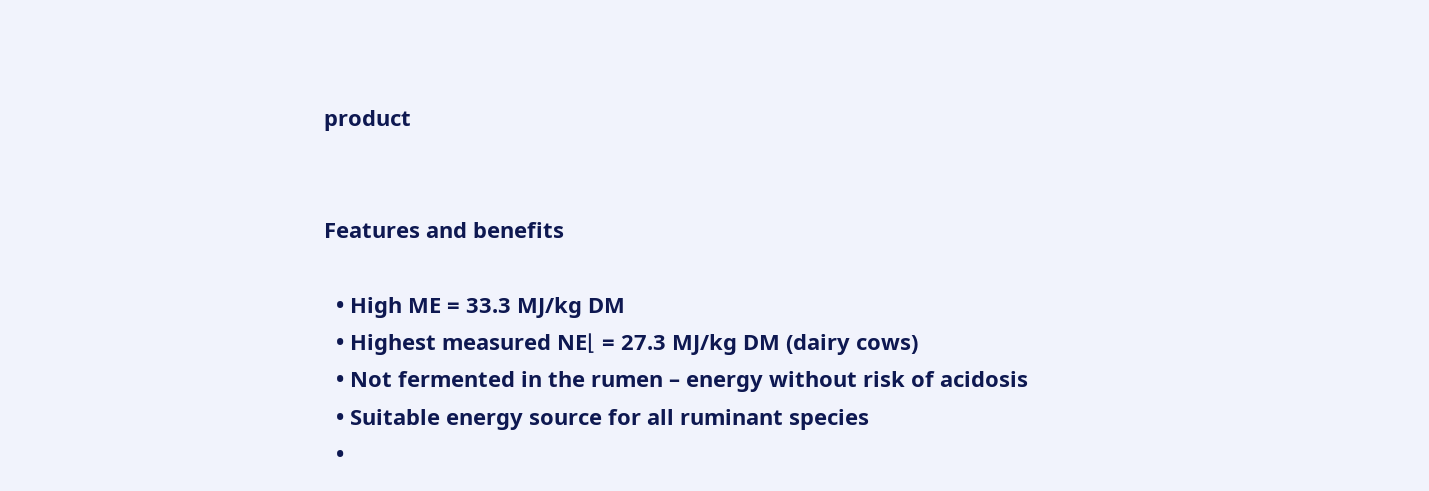product


Features and benefits

  • High ME = 33.3 MJ/kg DM
  • Highest measured NE⌊ = 27.3 MJ/kg DM (dairy cows)
  • Not fermented in the rumen – energy without risk of acidosis
  • Suitable energy source for all ruminant species
  •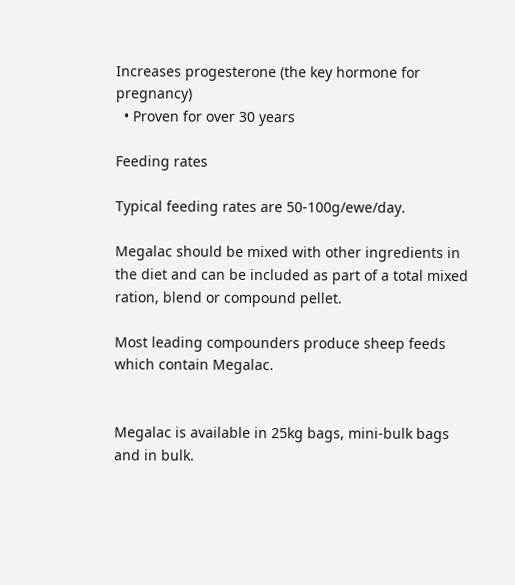Increases progesterone (the key hormone for pregnancy)
  • Proven for over 30 years

Feeding rates

Typical feeding rates are 50-100g/ewe/day.

Megalac should be mixed with other ingredients in the diet and can be included as part of a total mixed ration, blend or compound pellet.

Most leading compounders produce sheep feeds which contain Megalac.


Megalac is available in 25kg bags, mini-bulk bags and in bulk.